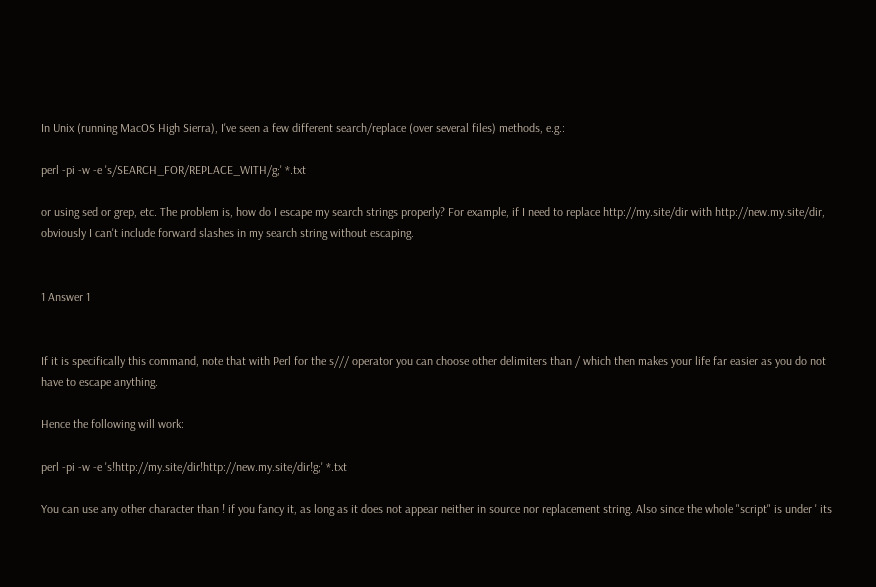In Unix (running MacOS High Sierra), I've seen a few different search/replace (over several files) methods, e.g.:

perl -pi -w -e 's/SEARCH_FOR/REPLACE_WITH/g;' *.txt

or using sed or grep, etc. The problem is, how do I escape my search strings properly? For example, if I need to replace http://my.site/dir with http://new.my.site/dir, obviously I can't include forward slashes in my search string without escaping.


1 Answer 1


If it is specifically this command, note that with Perl for the s/// operator you can choose other delimiters than / which then makes your life far easier as you do not have to escape anything.

Hence the following will work:

perl -pi -w -e 's!http://my.site/dir!http://new.my.site/dir!g;' *.txt

You can use any other character than ! if you fancy it, as long as it does not appear neither in source nor replacement string. Also since the whole "script" is under ' its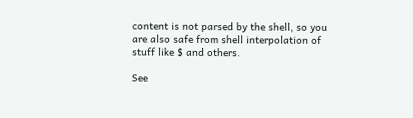content is not parsed by the shell, so you are also safe from shell interpolation of stuff like $ and others.

See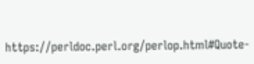https://perldoc.perl.org/perlop.html#Quote-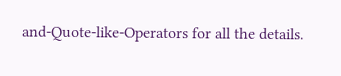and-Quote-like-Operators for all the details.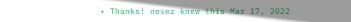• Thanks! never knew this Mar 17, 2022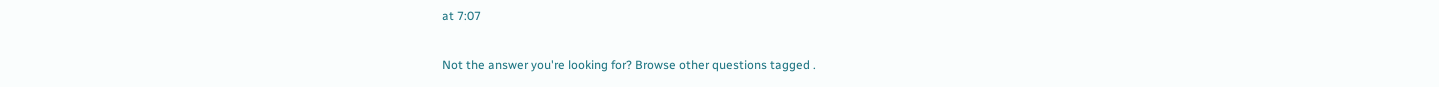at 7:07

Not the answer you're looking for? Browse other questions tagged .